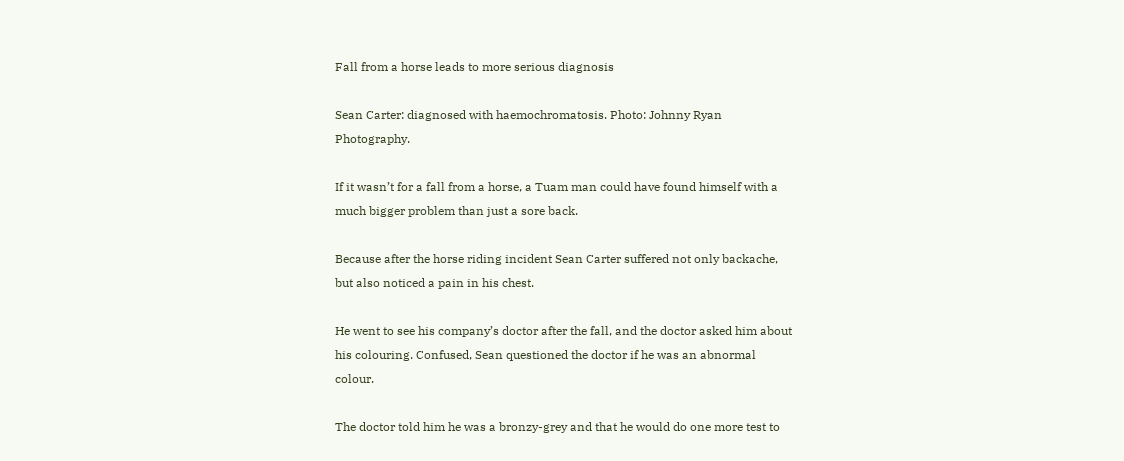Fall from a horse leads to more serious diagnosis

Sean Carter: diagnosed with haemochromatosis. Photo: Johnny Ryan Photography.

If it wasn’t for a fall from a horse, a Tuam man could have found himself with a much bigger problem than just a sore back.

Because after the horse riding incident Sean Carter suffered not only backache, but also noticed a pain in his chest.

He went to see his company’s doctor after the fall, and the doctor asked him about his colouring. Confused, Sean questioned the doctor if he was an abnormal colour.

The doctor told him he was a bronzy-grey and that he would do one more test to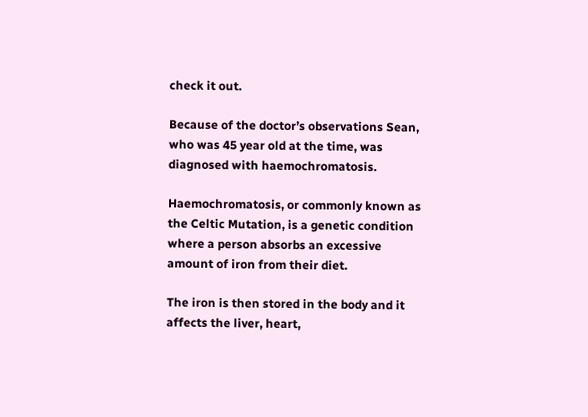check it out.

Because of the doctor’s observations Sean, who was 45 year old at the time, was diagnosed with haemochromatosis.

Haemochromatosis, or commonly known as the Celtic Mutation, is a genetic condition where a person absorbs an excessive amount of iron from their diet.

The iron is then stored in the body and it affects the liver, heart,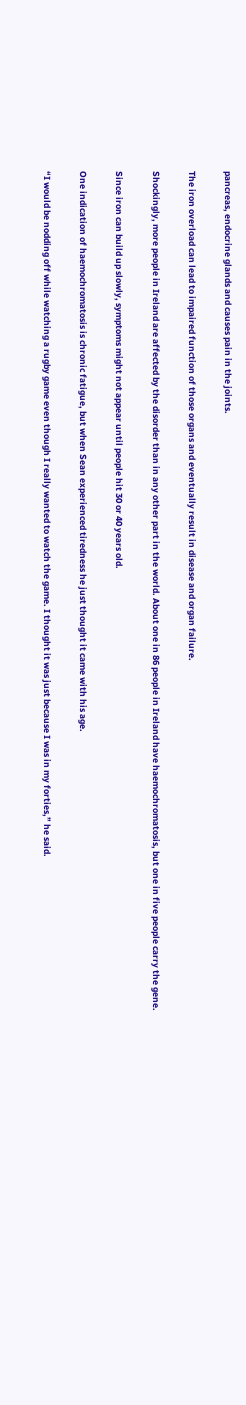pancreas, endocrine glands and causes pain in the joints.

The iron overload can lead to impaired function of those organs and eventually result in disease and organ failure.

Shockingly, more people in Ireland are affected by the disorder than in any other part in the world. About one in 86 people in Ireland have haemochromatosis, but one in five people carry the gene.

Since iron can build up slowly, symptoms might not appear until people hit 30 or 40 years old.

One indication of haemochromatosis is chronic fatigue, but when Sean experienced tiredness he just thought it came with his age.

“I would be nodding off while watching a rugby game even though I really wanted to watch the game. I thought it was just because I was in my forties,” he said.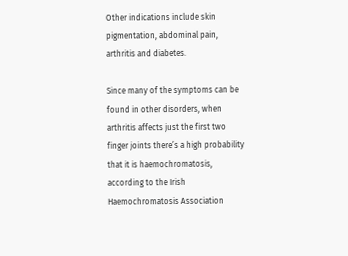Other indications include skin pigmentation, abdominal pain, arthritis and diabetes.

Since many of the symptoms can be found in other disorders, when arthritis affects just the first two finger joints there’s a high probability that it is haemochromatosis, according to the Irish Haemochromatosis Association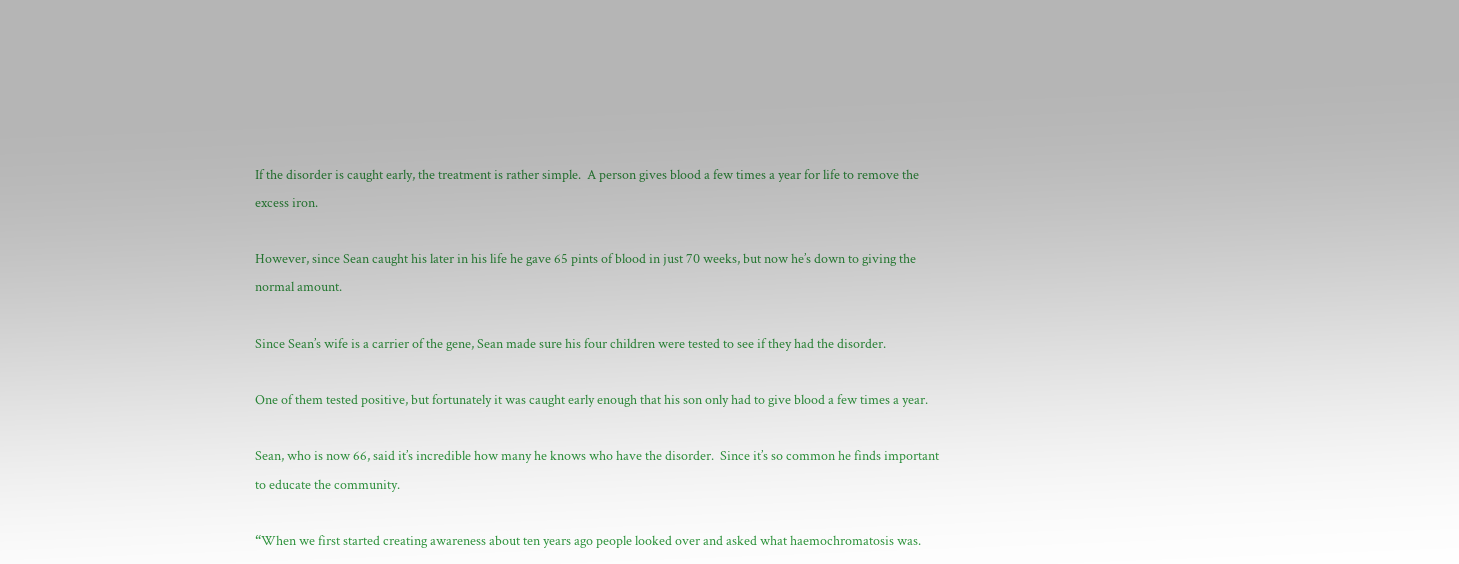If the disorder is caught early, the treatment is rather simple.  A person gives blood a few times a year for life to remove the excess iron.

However, since Sean caught his later in his life he gave 65 pints of blood in just 70 weeks, but now he’s down to giving the normal amount.

Since Sean’s wife is a carrier of the gene, Sean made sure his four children were tested to see if they had the disorder.

One of them tested positive, but fortunately it was caught early enough that his son only had to give blood a few times a year.

Sean, who is now 66, said it’s incredible how many he knows who have the disorder.  Since it’s so common he finds important to educate the community.

“When we first started creating awareness about ten years ago people looked over and asked what haemochromatosis was.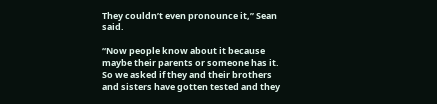They couldn’t even pronounce it,” Sean said.

“Now people know about it because maybe their parents or someone has it. So we asked if they and their brothers and sisters have gotten tested and they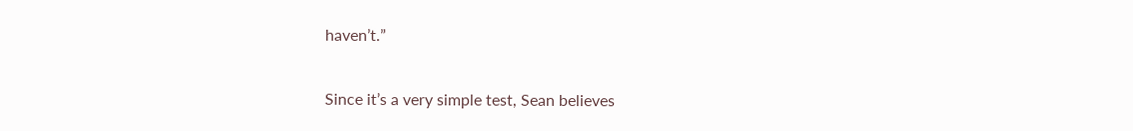haven’t.”

Since it’s a very simple test, Sean believes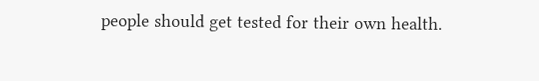people should get tested for their own health.